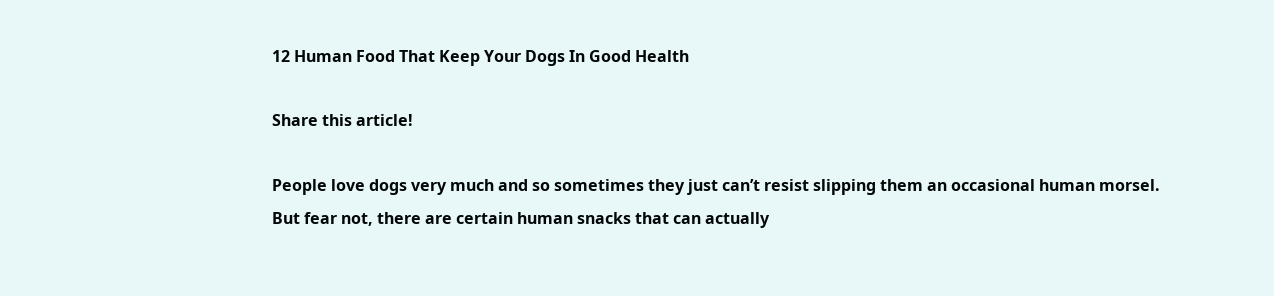12 Human Food That Keep Your Dogs In Good Health

Share this article!

People love dogs very much and so sometimes they just can’t resist slipping them an occasional human morsel. But fear not, there are certain human snacks that can actually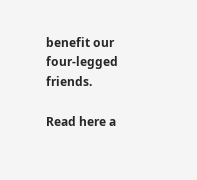benefit our four-legged friends.

Read here a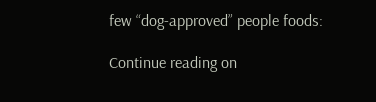few “dog-approved” people foods:

Continue reading on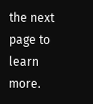the next page to learn more.